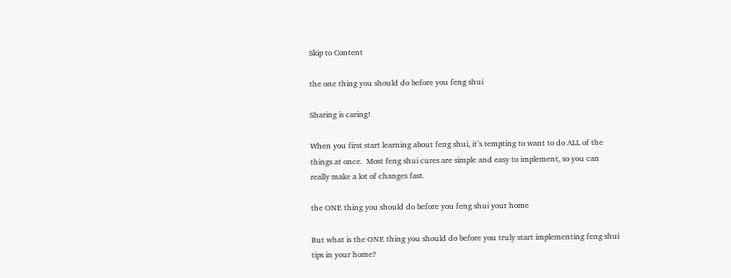Skip to Content

the one thing you should do before you feng shui

Sharing is caring!

When you first start learning about feng shui, it’s tempting to want to do ALL of the things at once.  Most feng shui cures are simple and easy to implement, so you can really make a lot of changes fast.

the ONE thing you should do before you feng shui your home

But what is the ONE thing you should do before you truly start implementing feng shui tips in your home?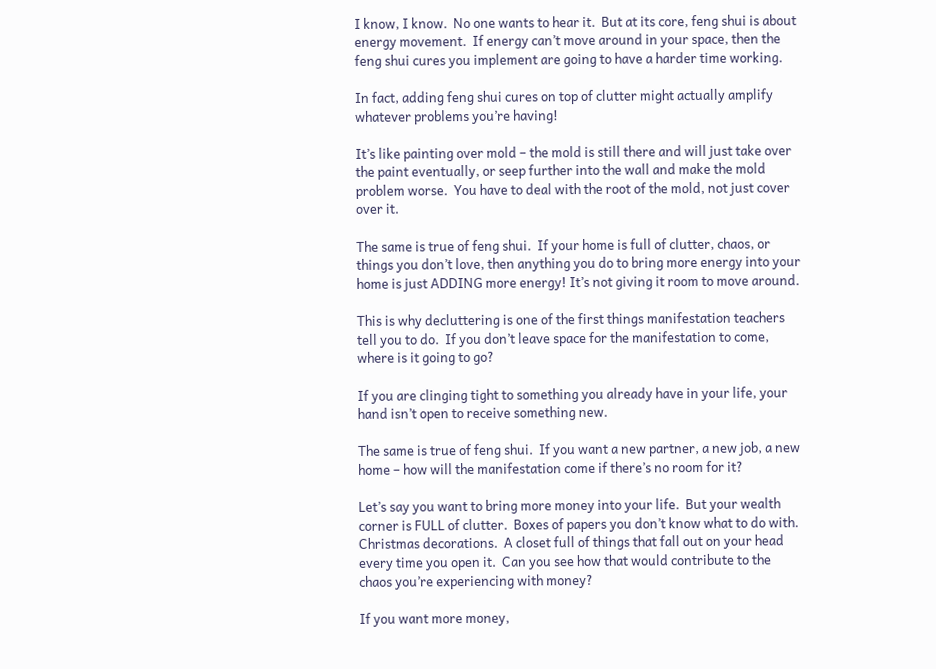I know, I know.  No one wants to hear it.  But at its core, feng shui is about energy movement.  If energy can’t move around in your space, then the feng shui cures you implement are going to have a harder time working.

In fact, adding feng shui cures on top of clutter might actually amplify whatever problems you’re having!

It’s like painting over mold – the mold is still there and will just take over the paint eventually, or seep further into the wall and make the mold problem worse.  You have to deal with the root of the mold, not just cover over it.

The same is true of feng shui.  If your home is full of clutter, chaos, or things you don’t love, then anything you do to bring more energy into your home is just ADDING more energy! It’s not giving it room to move around.

This is why decluttering is one of the first things manifestation teachers tell you to do.  If you don’t leave space for the manifestation to come, where is it going to go?

If you are clinging tight to something you already have in your life, your hand isn’t open to receive something new.

The same is true of feng shui.  If you want a new partner, a new job, a new home – how will the manifestation come if there’s no room for it?

Let’s say you want to bring more money into your life.  But your wealth corner is FULL of clutter.  Boxes of papers you don’t know what to do with.  Christmas decorations.  A closet full of things that fall out on your head every time you open it.  Can you see how that would contribute to the chaos you’re experiencing with money?

If you want more money,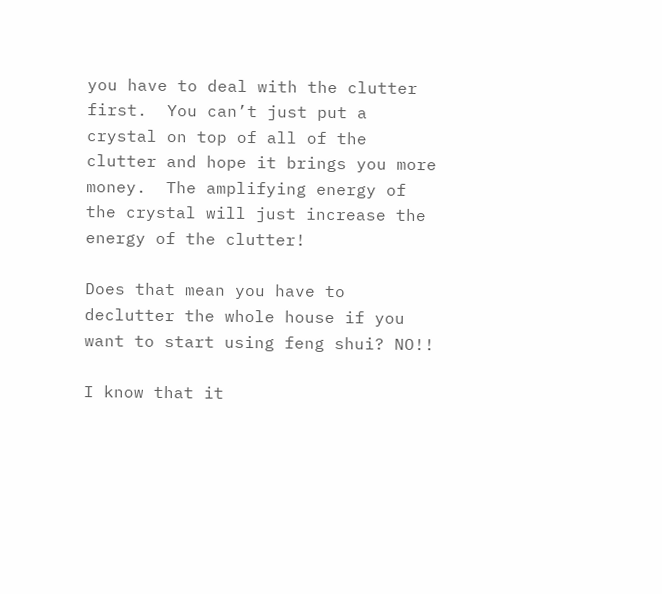you have to deal with the clutter first.  You can’t just put a crystal on top of all of the clutter and hope it brings you more money.  The amplifying energy of the crystal will just increase the energy of the clutter!

Does that mean you have to declutter the whole house if you want to start using feng shui? NO!!

I know that it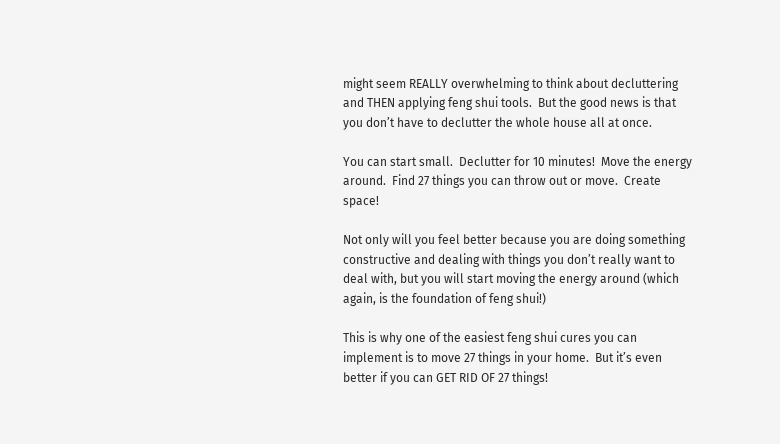might seem REALLY overwhelming to think about decluttering and THEN applying feng shui tools.  But the good news is that you don’t have to declutter the whole house all at once.

You can start small.  Declutter for 10 minutes!  Move the energy around.  Find 27 things you can throw out or move.  Create space!

Not only will you feel better because you are doing something constructive and dealing with things you don’t really want to deal with, but you will start moving the energy around (which again, is the foundation of feng shui!)

This is why one of the easiest feng shui cures you can implement is to move 27 things in your home.  But it’s even better if you can GET RID OF 27 things!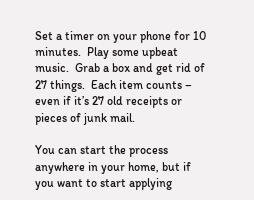Set a timer on your phone for 10 minutes.  Play some upbeat music.  Grab a box and get rid of 27 things.  Each item counts – even if it’s 27 old receipts or pieces of junk mail.

You can start the process anywhere in your home, but if you want to start applying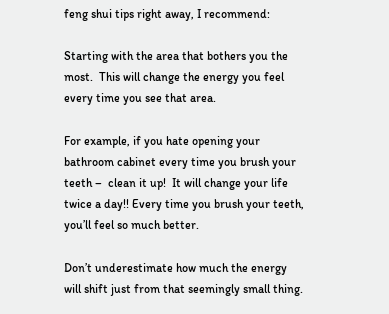feng shui tips right away, I recommend:

Starting with the area that bothers you the most.  This will change the energy you feel every time you see that area.

For example, if you hate opening your bathroom cabinet every time you brush your teeth –  clean it up!  It will change your life twice a day!! Every time you brush your teeth, you’ll feel so much better.

Don’t underestimate how much the energy will shift just from that seemingly small thing.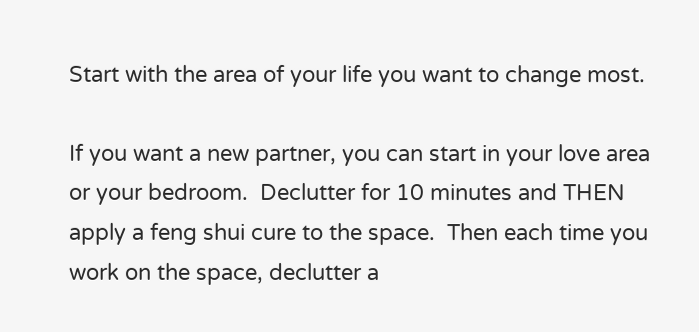Start with the area of your life you want to change most.

If you want a new partner, you can start in your love area or your bedroom.  Declutter for 10 minutes and THEN apply a feng shui cure to the space.  Then each time you work on the space, declutter a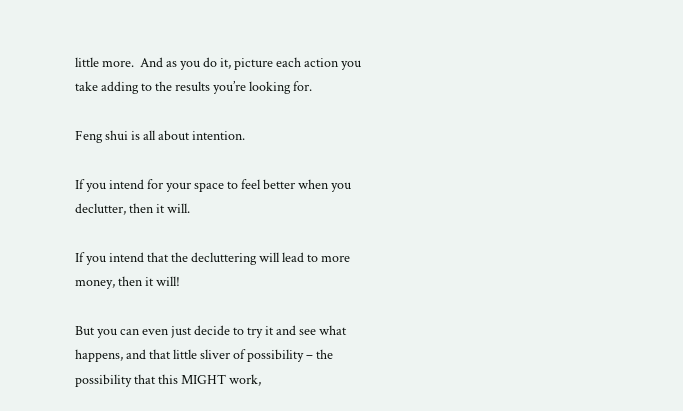little more.  And as you do it, picture each action you take adding to the results you’re looking for.

Feng shui is all about intention.

If you intend for your space to feel better when you declutter, then it will.

If you intend that the decluttering will lead to more money, then it will!

But you can even just decide to try it and see what happens, and that little sliver of possibility – the possibility that this MIGHT work,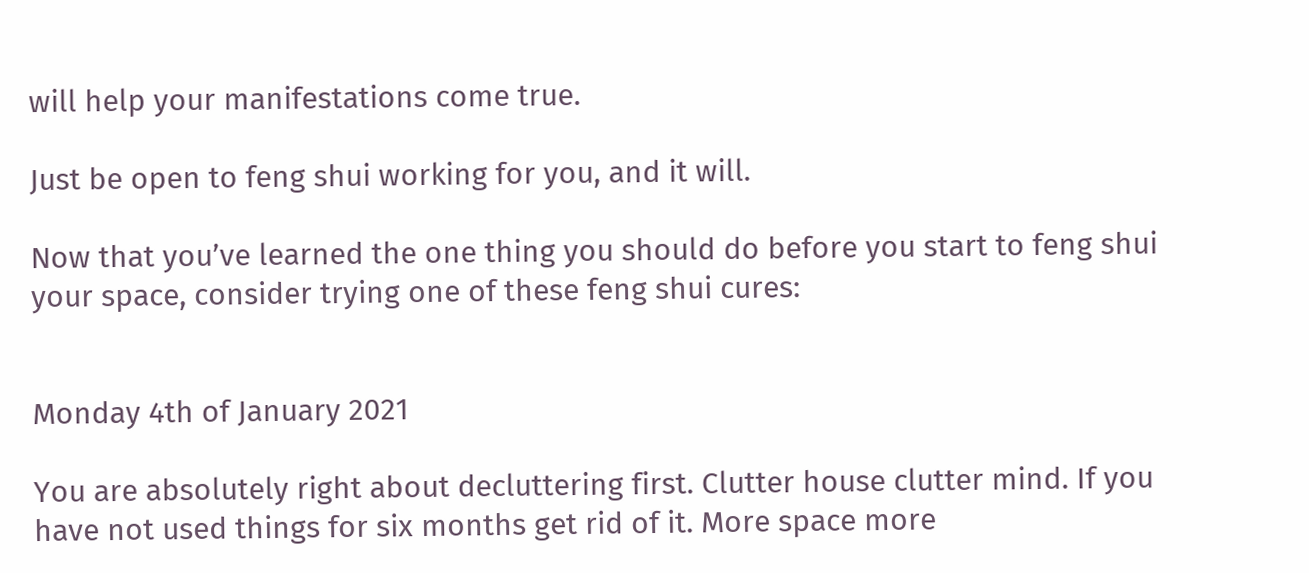will help your manifestations come true.

Just be open to feng shui working for you, and it will.

Now that you’ve learned the one thing you should do before you start to feng shui your space, consider trying one of these feng shui cures:


Monday 4th of January 2021

You are absolutely right about decluttering first. Clutter house clutter mind. If you have not used things for six months get rid of it. More space more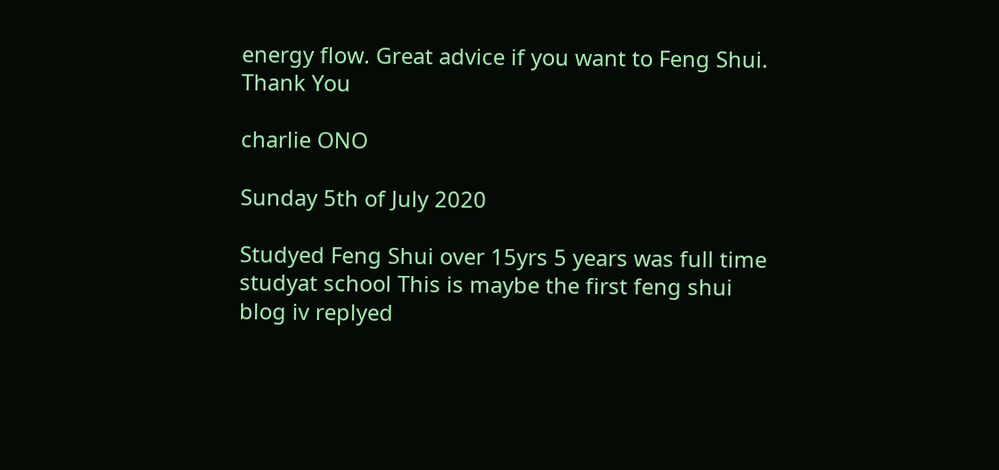energy flow. Great advice if you want to Feng Shui. Thank You

charlie ONO

Sunday 5th of July 2020

Studyed Feng Shui over 15yrs 5 years was full time studyat school This is maybe the first feng shui blog iv replyed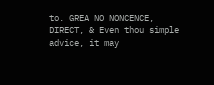to. GREA NO NONCENCE, DIRECT, & Even thou simple advice, it may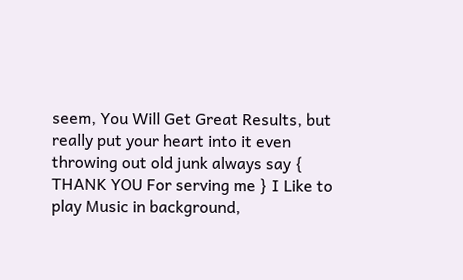seem, You Will Get Great Results, but really put your heart into it even throwing out old junk always say { THANK YOU For serving me } I Like to play Music in background,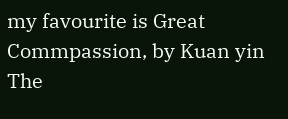my favourite is Great Commpassion, by Kuan yin The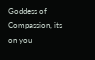Goddess of Compassion, its on you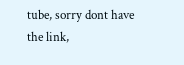tube, sorry dont have the link,